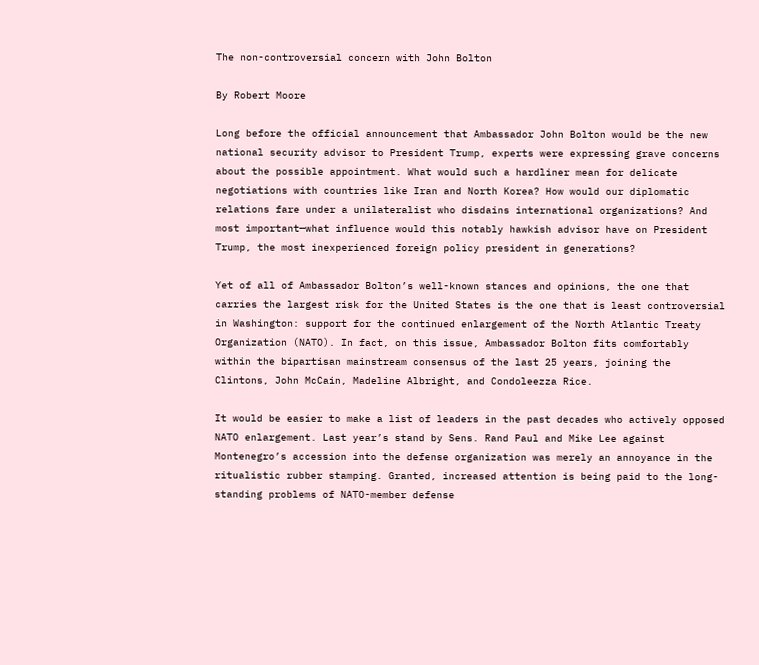The non-controversial concern with John Bolton

By Robert Moore

Long before the official announcement that Ambassador John Bolton would be the new national security advisor to President Trump, experts were expressing grave concerns about the possible appointment. What would such a hardliner mean for delicate negotiations with countries like Iran and North Korea? How would our diplomatic relations fare under a unilateralist who disdains international organizations? And most important—what influence would this notably hawkish advisor have on President Trump, the most inexperienced foreign policy president in generations?

Yet of all of Ambassador Bolton’s well-known stances and opinions, the one that carries the largest risk for the United States is the one that is least controversial in Washington: support for the continued enlargement of the North Atlantic Treaty Organization (NATO). In fact, on this issue, Ambassador Bolton fits comfortably within the bipartisan mainstream consensus of the last 25 years, joining the Clintons, John McCain, Madeline Albright, and Condoleezza Rice.

It would be easier to make a list of leaders in the past decades who actively opposed NATO enlargement. Last year’s stand by Sens. Rand Paul and Mike Lee against Montenegro’s accession into the defense organization was merely an annoyance in the ritualistic rubber stamping. Granted, increased attention is being paid to the long-standing problems of NATO-member defense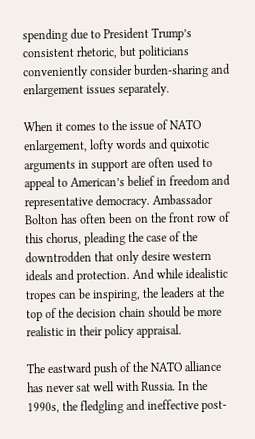spending due to President Trump’s consistent rhetoric, but politicians conveniently consider burden-sharing and enlargement issues separately.

When it comes to the issue of NATO enlargement, lofty words and quixotic arguments in support are often used to appeal to American’s belief in freedom and representative democracy. Ambassador Bolton has often been on the front row of this chorus, pleading the case of the downtrodden that only desire western ideals and protection. And while idealistic tropes can be inspiring, the leaders at the top of the decision chain should be more realistic in their policy appraisal.

The eastward push of the NATO alliance has never sat well with Russia. In the 1990s, the fledgling and ineffective post-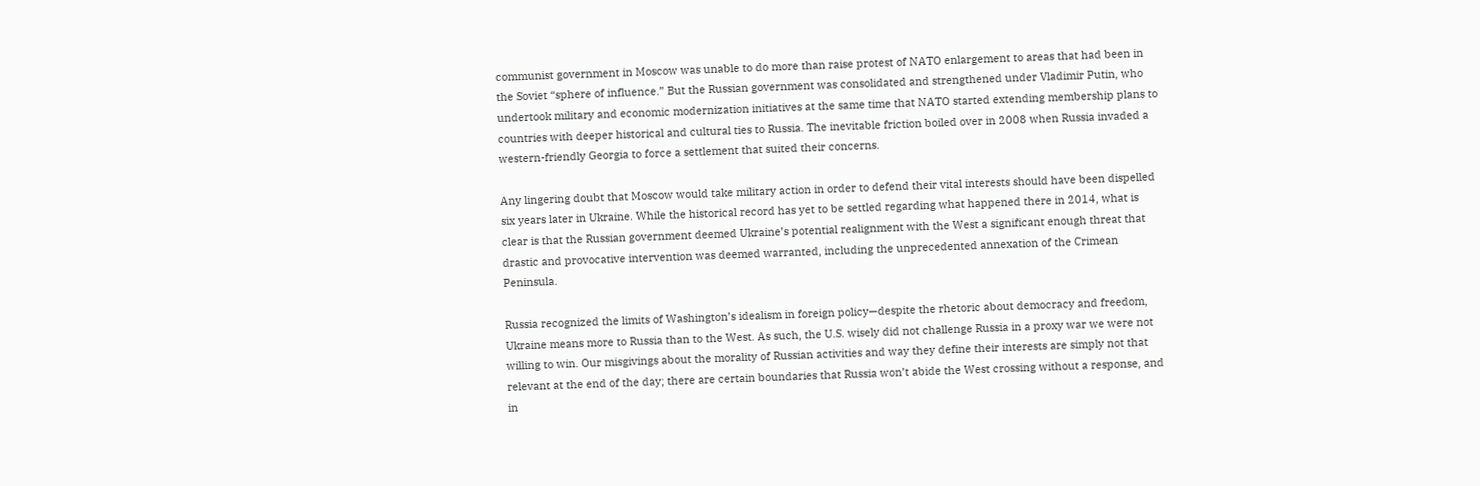communist government in Moscow was unable to do more than raise protest of NATO enlargement to areas that had been in the Soviet “sphere of influence.” But the Russian government was consolidated and strengthened under Vladimir Putin, who undertook military and economic modernization initiatives at the same time that NATO started extending membership plans to countries with deeper historical and cultural ties to Russia. The inevitable friction boiled over in 2008 when Russia invaded a western-friendly Georgia to force a settlement that suited their concerns.

Any lingering doubt that Moscow would take military action in order to defend their vital interests should have been dispelled six years later in Ukraine. While the historical record has yet to be settled regarding what happened there in 2014, what is clear is that the Russian government deemed Ukraine’s potential realignment with the West a significant enough threat that drastic and provocative intervention was deemed warranted, including the unprecedented annexation of the Crimean Peninsula.

Russia recognized the limits of Washington’s idealism in foreign policy—despite the rhetoric about democracy and freedom, Ukraine means more to Russia than to the West. As such, the U.S. wisely did not challenge Russia in a proxy war we were not willing to win. Our misgivings about the morality of Russian activities and way they define their interests are simply not that relevant at the end of the day; there are certain boundaries that Russia won’t abide the West crossing without a response, and in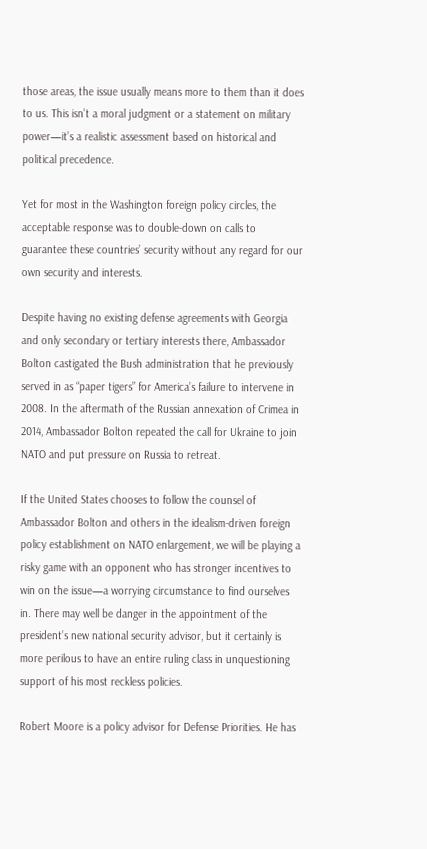those areas, the issue usually means more to them than it does to us. This isn’t a moral judgment or a statement on military power—it’s a realistic assessment based on historical and political precedence.

Yet for most in the Washington foreign policy circles, the acceptable response was to double-down on calls to guarantee these countries’ security without any regard for our own security and interests.

Despite having no existing defense agreements with Georgia and only secondary or tertiary interests there, Ambassador Bolton castigated the Bush administration that he previously served in as “paper tigers” for America’s failure to intervene in 2008. In the aftermath of the Russian annexation of Crimea in 2014, Ambassador Bolton repeated the call for Ukraine to join NATO and put pressure on Russia to retreat.

If the United States chooses to follow the counsel of Ambassador Bolton and others in the idealism-driven foreign policy establishment on NATO enlargement, we will be playing a risky game with an opponent who has stronger incentives to win on the issue—a worrying circumstance to find ourselves in. There may well be danger in the appointment of the president’s new national security advisor, but it certainly is more perilous to have an entire ruling class in unquestioning support of his most reckless policies.

Robert Moore is a policy advisor for Defense Priorities. He has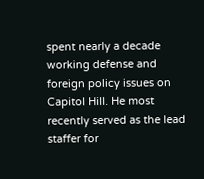spent nearly a decade working defense and foreign policy issues on Capitol Hill. He most recently served as the lead staffer for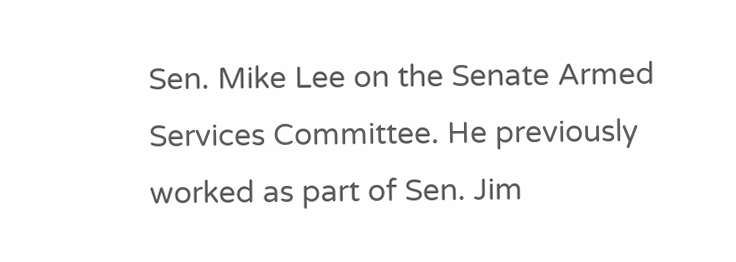Sen. Mike Lee on the Senate Armed Services Committee. He previously worked as part of Sen. Jim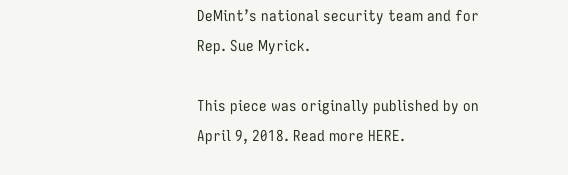DeMint’s national security team and for Rep. Sue Myrick.

This piece was originally published by on April 9, 2018. Read more HERE.